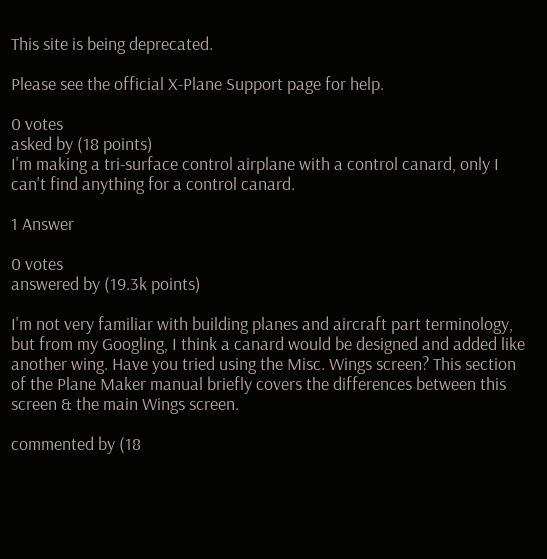This site is being deprecated.

Please see the official X‑Plane Support page for help.

0 votes
asked by (18 points)
I'm making a tri-surface control airplane with a control canard, only I can't find anything for a control canard.

1 Answer

0 votes
answered by (19.3k points)

I'm not very familiar with building planes and aircraft part terminology, but from my Googling, I think a canard would be designed and added like another wing. Have you tried using the Misc. Wings screen? This section of the Plane Maker manual briefly covers the differences between this screen & the main Wings screen.

commented by (18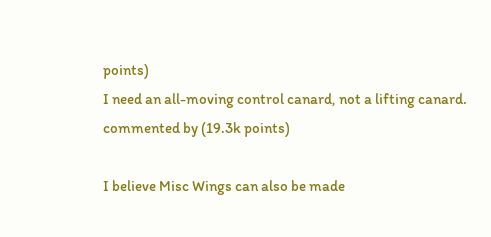points)
I need an all-moving control canard, not a lifting canard.
commented by (19.3k points)

I believe Misc Wings can also be made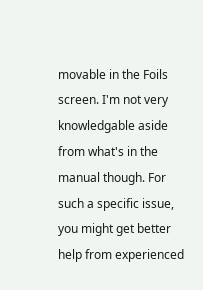movable in the Foils screen. I'm not very knowledgable aside from what's in the manual though. For such a specific issue, you might get better help from experienced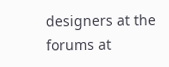designers at the forums at